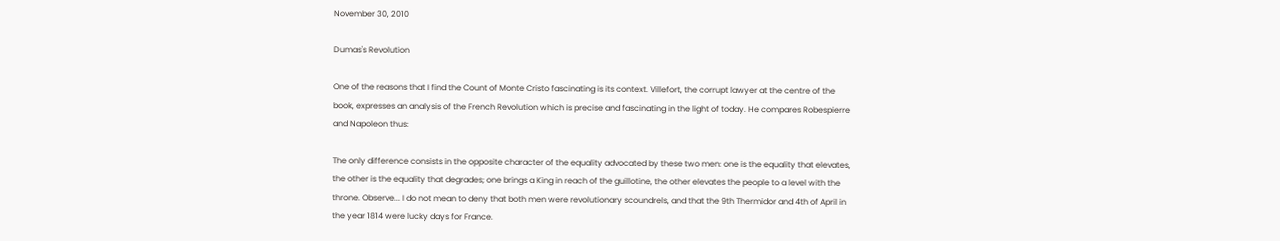November 30, 2010

Dumas's Revolution

One of the reasons that I find the Count of Monte Cristo fascinating is its context. Villefort, the corrupt lawyer at the centre of the book, expresses an analysis of the French Revolution which is precise and fascinating in the light of today. He compares Robespierre and Napoleon thus:

The only difference consists in the opposite character of the equality advocated by these two men: one is the equality that elevates, the other is the equality that degrades; one brings a King in reach of the guillotine, the other elevates the people to a level with the throne. Observe... I do not mean to deny that both men were revolutionary scoundrels, and that the 9th Thermidor and 4th of April in the year 1814 were lucky days for France.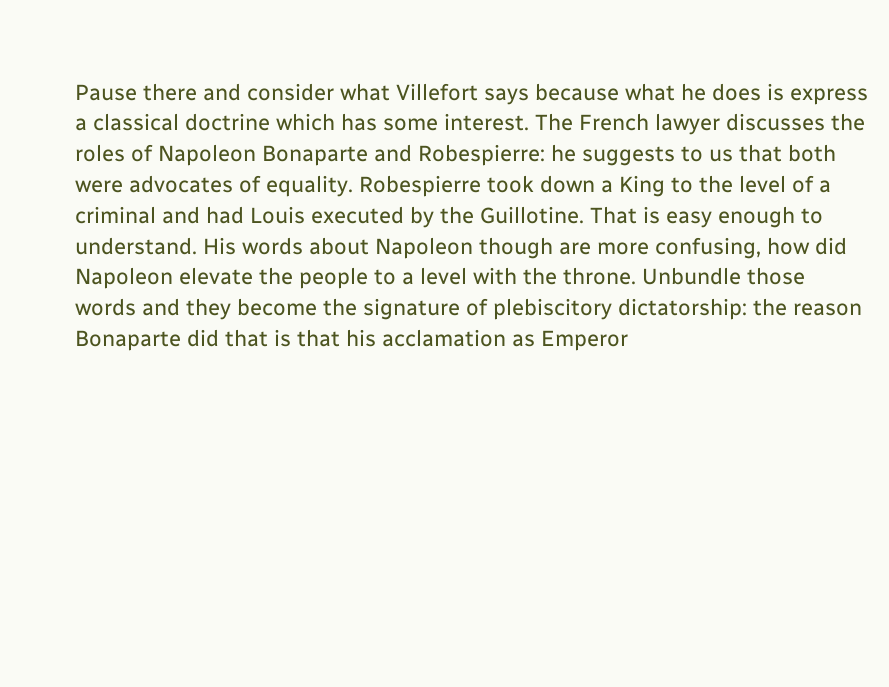Pause there and consider what Villefort says because what he does is express a classical doctrine which has some interest. The French lawyer discusses the roles of Napoleon Bonaparte and Robespierre: he suggests to us that both were advocates of equality. Robespierre took down a King to the level of a criminal and had Louis executed by the Guillotine. That is easy enough to understand. His words about Napoleon though are more confusing, how did Napoleon elevate the people to a level with the throne. Unbundle those words and they become the signature of plebiscitory dictatorship: the reason Bonaparte did that is that his acclamation as Emperor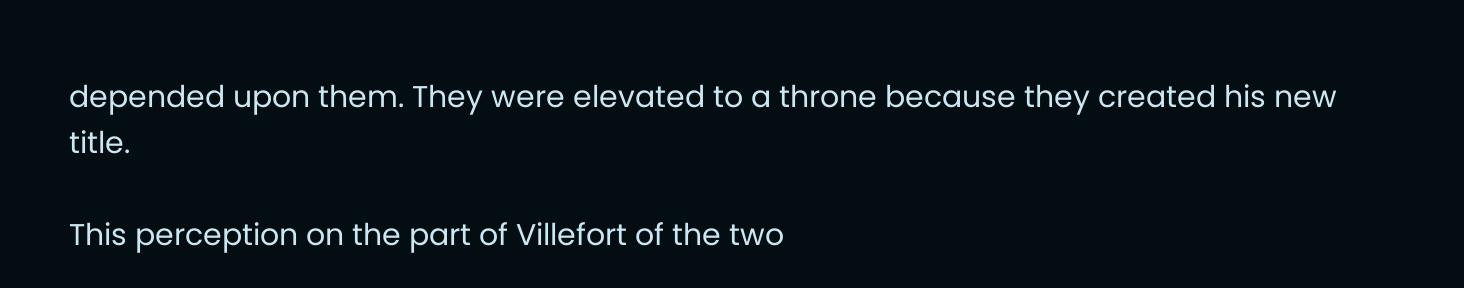depended upon them. They were elevated to a throne because they created his new title.

This perception on the part of Villefort of the two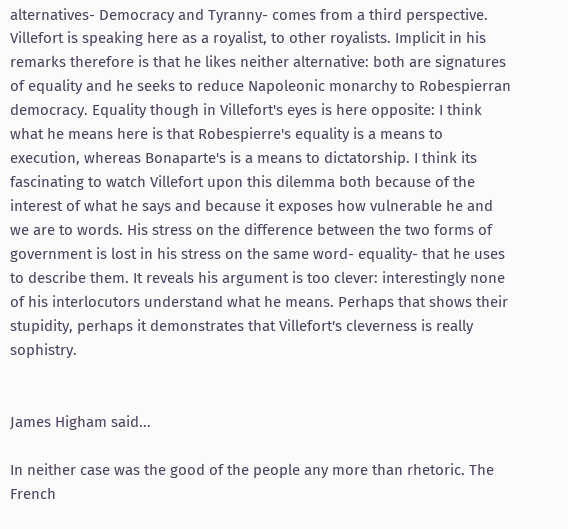alternatives- Democracy and Tyranny- comes from a third perspective. Villefort is speaking here as a royalist, to other royalists. Implicit in his remarks therefore is that he likes neither alternative: both are signatures of equality and he seeks to reduce Napoleonic monarchy to Robespierran democracy. Equality though in Villefort's eyes is here opposite: I think what he means here is that Robespierre's equality is a means to execution, whereas Bonaparte's is a means to dictatorship. I think its fascinating to watch Villefort upon this dilemma both because of the interest of what he says and because it exposes how vulnerable he and we are to words. His stress on the difference between the two forms of government is lost in his stress on the same word- equality- that he uses to describe them. It reveals his argument is too clever: interestingly none of his interlocutors understand what he means. Perhaps that shows their stupidity, perhaps it demonstrates that Villefort's cleverness is really sophistry.


James Higham said...

In neither case was the good of the people any more than rhetoric. The French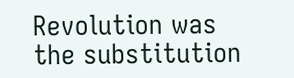Revolution was the substitution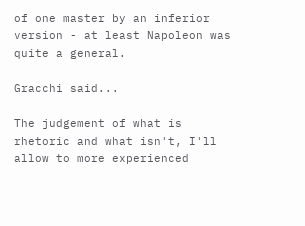of one master by an inferior version - at least Napoleon was quite a general.

Gracchi said...

The judgement of what is rhetoric and what isn't, I'll allow to more experienced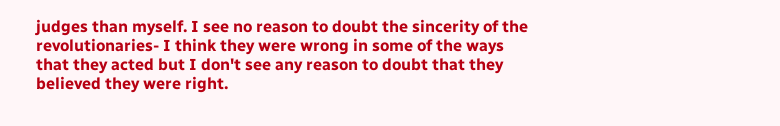judges than myself. I see no reason to doubt the sincerity of the revolutionaries- I think they were wrong in some of the ways that they acted but I don't see any reason to doubt that they believed they were right.